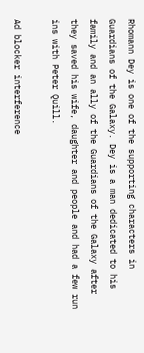Rhomann Dey is one of the supporting characters in Guardians of the Galaxy. Dey is a man dedicated to his family and an ally of the Guardians of the Galaxy after they saved his wife, daughter and people and had a few run ins with Peter Quill.

Ad blocker interference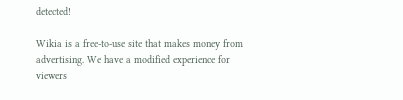detected!

Wikia is a free-to-use site that makes money from advertising. We have a modified experience for viewers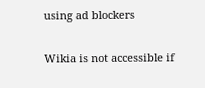using ad blockers

Wikia is not accessible if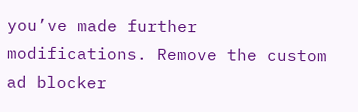you’ve made further modifications. Remove the custom ad blocker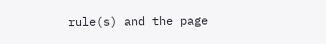rule(s) and the page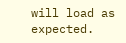will load as expected.